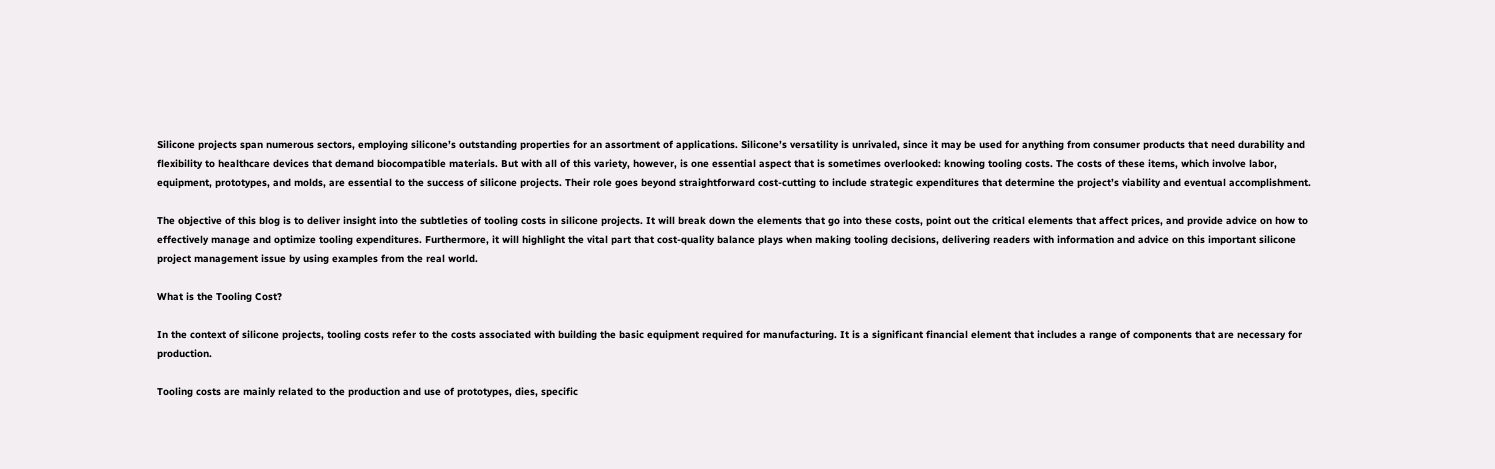Silicone projects span numerous sectors, employing silicone’s outstanding properties for an assortment of applications. Silicone’s versatility is unrivaled, since it may be used for anything from consumer products that need durability and flexibility to healthcare devices that demand biocompatible materials. But with all of this variety, however, is one essential aspect that is sometimes overlooked: knowing tooling costs. The costs of these items, which involve labor, equipment, prototypes, and molds, are essential to the success of silicone projects. Their role goes beyond straightforward cost-cutting to include strategic expenditures that determine the project’s viability and eventual accomplishment.

The objective of this blog is to deliver insight into the subtleties of tooling costs in silicone projects. It will break down the elements that go into these costs, point out the critical elements that affect prices, and provide advice on how to effectively manage and optimize tooling expenditures. Furthermore, it will highlight the vital part that cost-quality balance plays when making tooling decisions, delivering readers with information and advice on this important silicone project management issue by using examples from the real world.

What is the Tooling Cost?

In the context of silicone projects, tooling costs refer to the costs associated with building the basic equipment required for manufacturing. It is a significant financial element that includes a range of components that are necessary for production.

Tooling costs are mainly related to the production and use of prototypes, dies, specific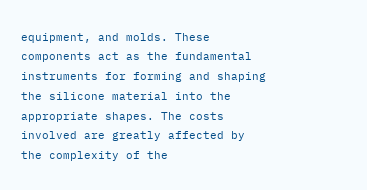equipment, and molds. These components act as the fundamental instruments for forming and shaping the silicone material into the appropriate shapes. The costs involved are greatly affected by the complexity of the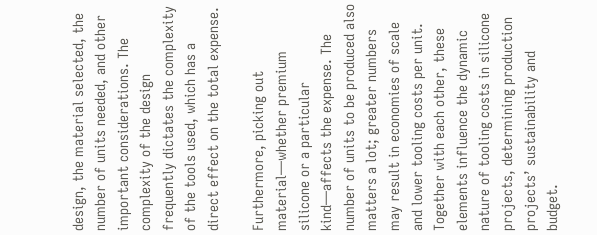design, the material selected, the number of units needed, and other important considerations. The complexity of the design frequently dictates the complexity of the tools used, which has a direct effect on the total expense.

Furthermore, picking out material—whether premium silicone or a particular kind—affects the expense. The number of units to be produced also matters a lot; greater numbers may result in economies of scale and lower tooling costs per unit. Together with each other, these elements influence the dynamic nature of tooling costs in silicone projects, determining production projects’ sustainability and budget.